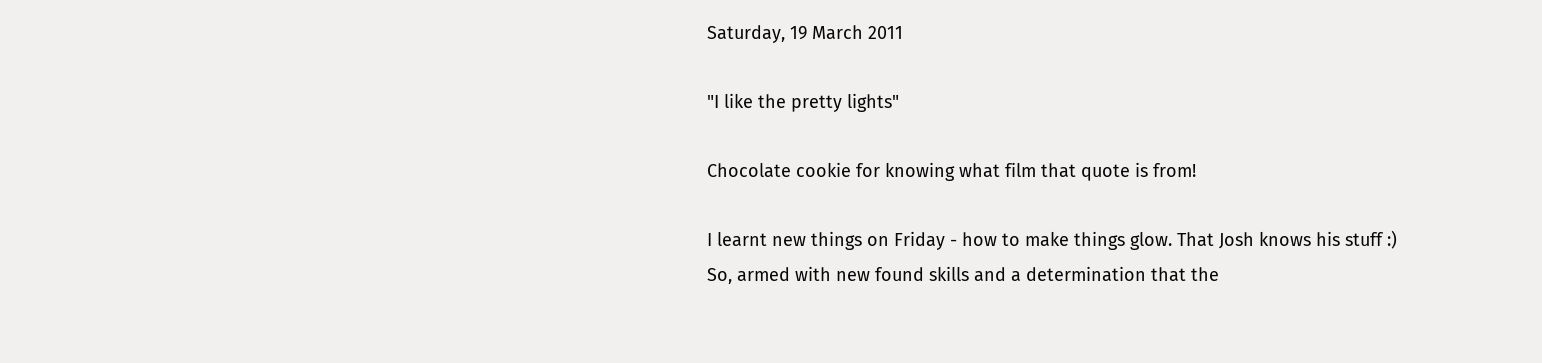Saturday, 19 March 2011

"I like the pretty lights"

Chocolate cookie for knowing what film that quote is from!

I learnt new things on Friday - how to make things glow. That Josh knows his stuff :)
So, armed with new found skills and a determination that the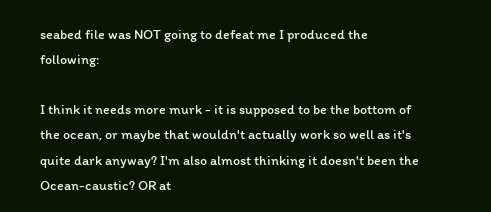seabed file was NOT going to defeat me I produced the following:

I think it needs more murk - it is supposed to be the bottom of the ocean, or maybe that wouldn't actually work so well as it's quite dark anyway? I'm also almost thinking it doesn't been the Ocean-caustic? OR at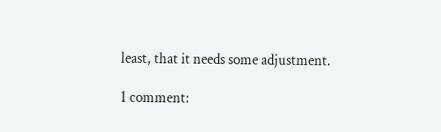least, that it needs some adjustment.

1 comment: